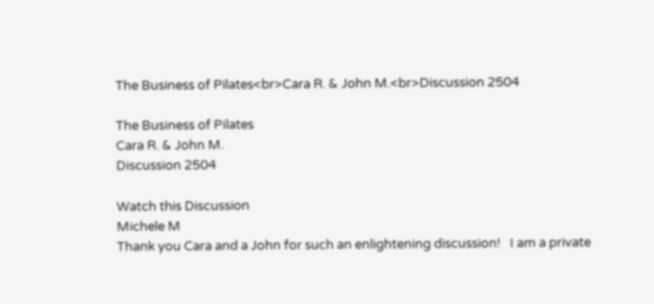The Business of Pilates<br>Cara R. & John M.<br>Discussion 2504

The Business of Pilates
Cara R. & John M.
Discussion 2504

Watch this Discussion
Michele M
Thank you Cara and a John for such an enlightening discussion!   I am a private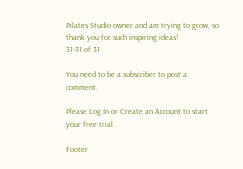Pilates Studio owner and am trying to grow, so thank you for such inspiring ideas!
31-31 of 31

You need to be a subscriber to post a comment.

Please Log In or Create an Account to start your free trial.

Footer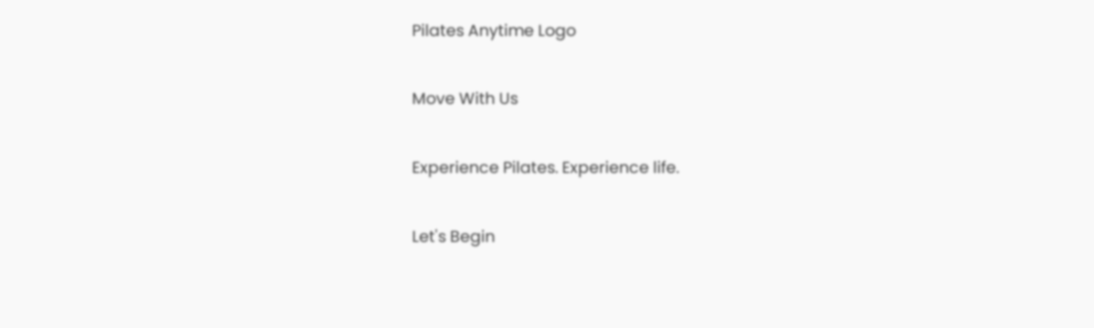Pilates Anytime Logo

Move With Us

Experience Pilates. Experience life.

Let's Begin